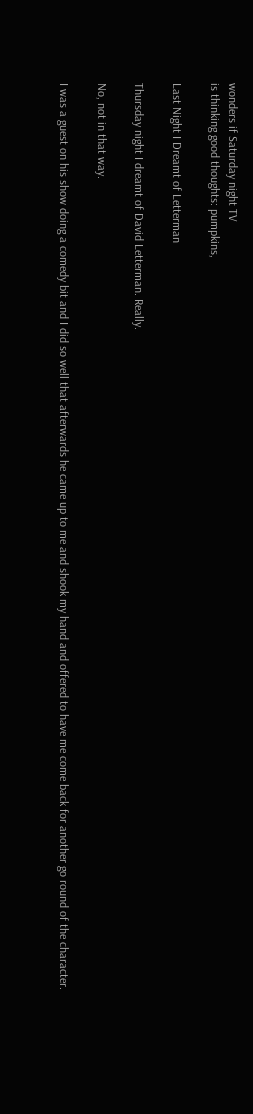wonders if Saturday night TV
is thinking good thoughts: pumpkins,

Last Night I Dreamt of Letterman

Thursday night I dreamt of David Letterman. Really.

No, not in that way.

I was a guest on his show doing a comedy bit and I did so well that afterwards he came up to me and shook my hand and offered to have me come back for another go round of the character.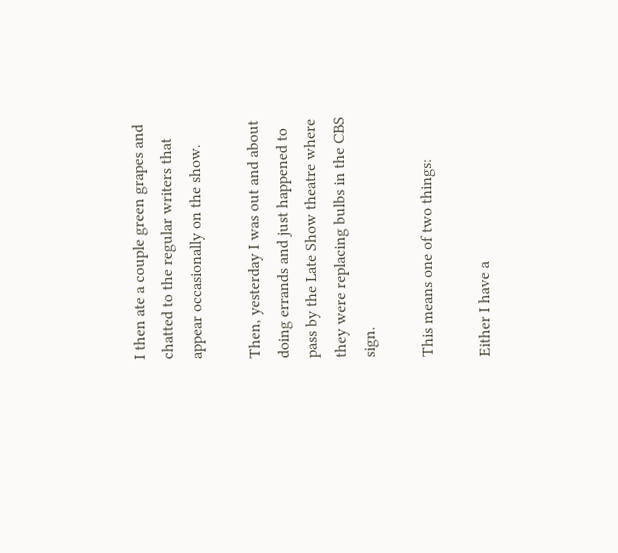I then ate a couple green grapes and chatted to the regular writers that appear occasionally on the show.

Then, yesterday I was out and about doing errands and just happened to pass by the Late Show theatre where they were replacing bulbs in the CBS sign.

This means one of two things:

Either I have a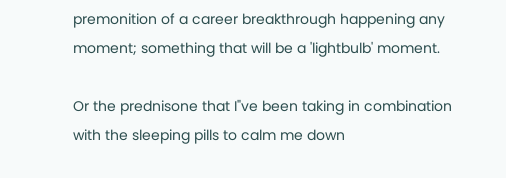premonition of a career breakthrough happening any moment; something that will be a 'lightbulb' moment.

Or the prednisone that I"ve been taking in combination with the sleeping pills to calm me down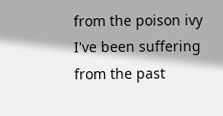from the poison ivy I've been suffering from the past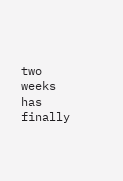two weeks has finally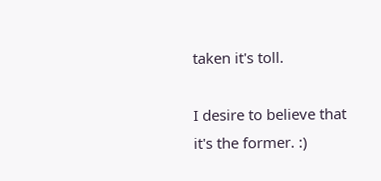taken it's toll.

I desire to believe that it's the former. :)